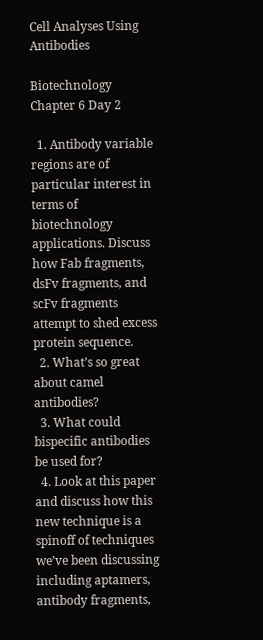Cell Analyses Using Antibodies

Biotechnology Chapter 6 Day 2

  1. Antibody variable regions are of particular interest in terms of biotechnology applications. Discuss how Fab fragments, dsFv fragments, and scFv fragments attempt to shed excess protein sequence.
  2. What’s so great about camel antibodies?
  3. What could bispecific antibodies be used for?
  4. Look at this paper and discuss how this new technique is a spinoff of techniques we’ve been discussing including aptamers, antibody fragments,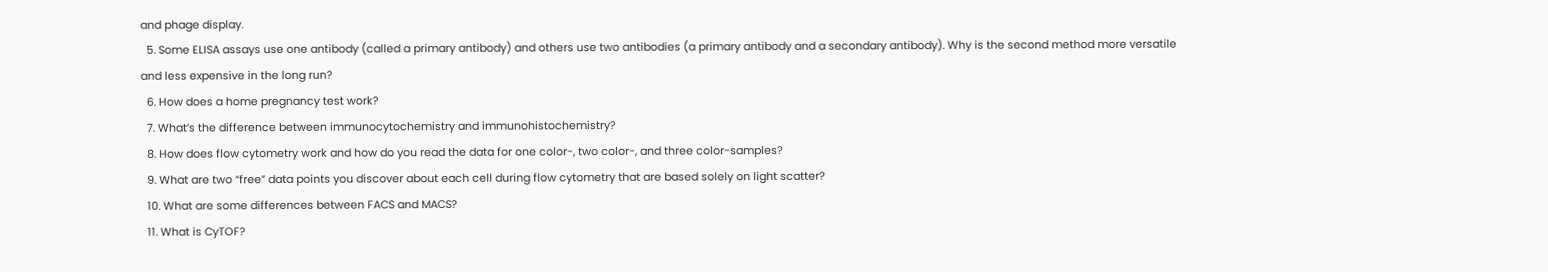and phage display.
  5. Some ELISA assays use one antibody (called a primary antibody) and others use two antibodies (a primary antibody and a secondary antibody). Why is the second method more versatile and less expensive in the long run?
  6. How does a home pregnancy test work?
  7. What’s the difference between immunocytochemistry and immunohistochemistry?
  8. How does flow cytometry work and how do you read the data for one color-, two color-, and three color-samples?
  9. What are two “free” data points you discover about each cell during flow cytometry that are based solely on light scatter?
  10. What are some differences between FACS and MACS?
  11. What is CyTOF?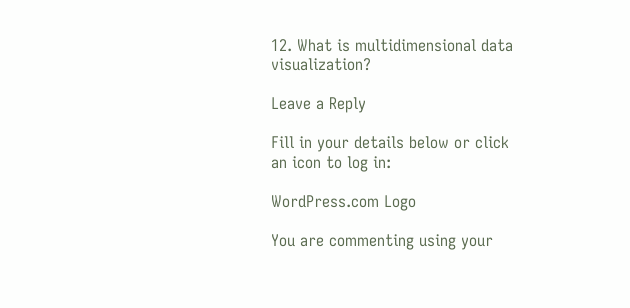12. What is multidimensional data visualization?

Leave a Reply

Fill in your details below or click an icon to log in:

WordPress.com Logo

You are commenting using your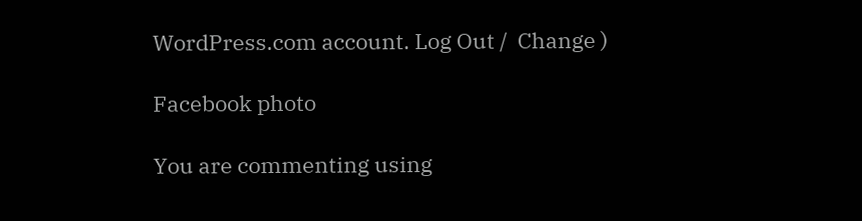WordPress.com account. Log Out /  Change )

Facebook photo

You are commenting using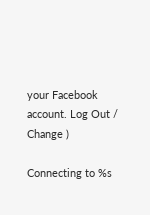your Facebook account. Log Out /  Change )

Connecting to %s